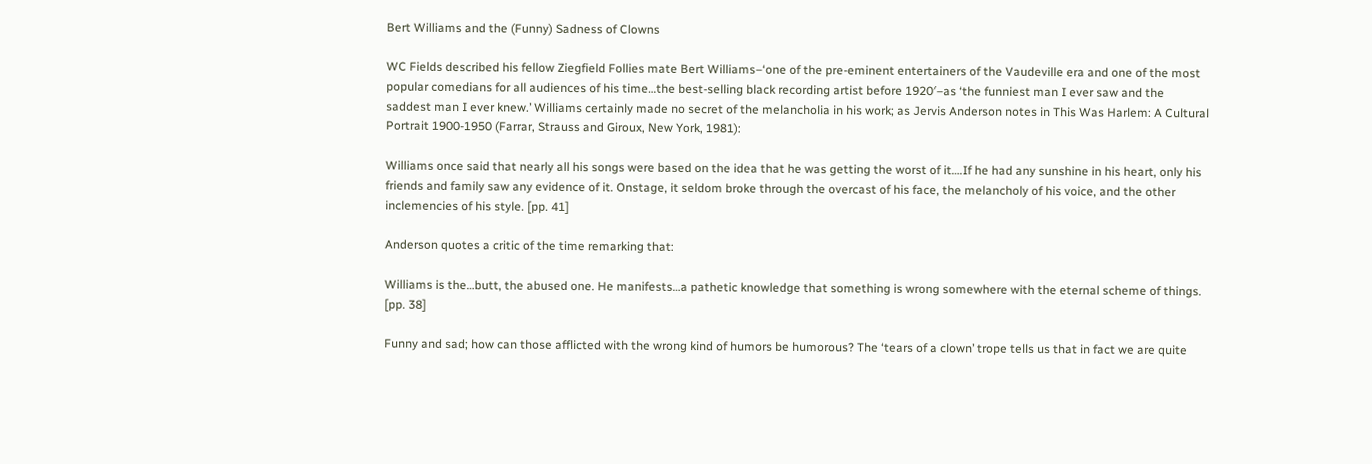Bert Williams and the (Funny) Sadness of Clowns

WC Fields described his fellow Ziegfield Follies mate Bert Williams–‘one of the pre-eminent entertainers of the Vaudeville era and one of the most popular comedians for all audiences of his time…the best-selling black recording artist before 1920′–as ‘the funniest man I ever saw and the saddest man I ever knew.’ Williams certainly made no secret of the melancholia in his work; as Jervis Anderson notes in This Was Harlem: A Cultural Portrait 1900-1950 (Farrar, Strauss and Giroux, New York, 1981):

Williams once said that nearly all his songs were based on the idea that he was getting the worst of it….If he had any sunshine in his heart, only his friends and family saw any evidence of it. Onstage, it seldom broke through the overcast of his face, the melancholy of his voice, and the other inclemencies of his style. [pp. 41]

Anderson quotes a critic of the time remarking that:

Williams is the…butt, the abused one. He manifests…a pathetic knowledge that something is wrong somewhere with the eternal scheme of things. [pp. 38]

Funny and sad; how can those afflicted with the wrong kind of humors be humorous? The ‘tears of a clown’ trope tells us that in fact we are quite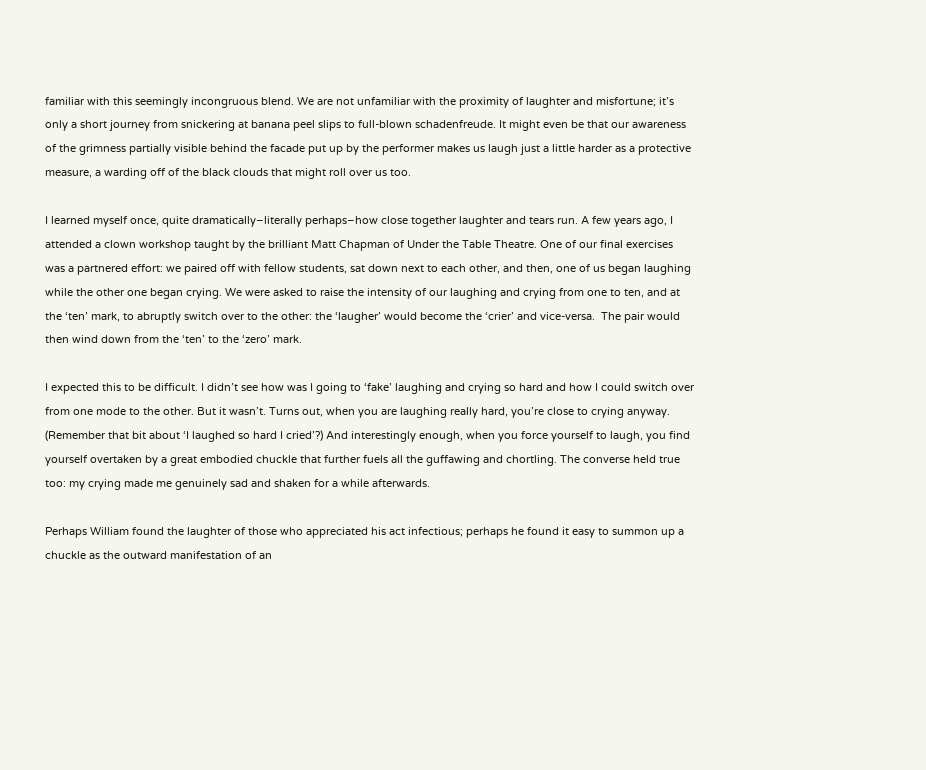familiar with this seemingly incongruous blend. We are not unfamiliar with the proximity of laughter and misfortune; it’s only a short journey from snickering at banana peel slips to full-blown schadenfreude. It might even be that our awareness of the grimness partially visible behind the facade put up by the performer makes us laugh just a little harder as a protective measure, a warding off of the black clouds that might roll over us too.

I learned myself once, quite dramatically–literally perhaps–how close together laughter and tears run. A few years ago, I attended a clown workshop taught by the brilliant Matt Chapman of Under the Table Theatre. One of our final exercises was a partnered effort: we paired off with fellow students, sat down next to each other, and then, one of us began laughing while the other one began crying. We were asked to raise the intensity of our laughing and crying from one to ten, and at the ‘ten’ mark, to abruptly switch over to the other: the ‘laugher’ would become the ‘crier’ and vice-versa.  The pair would then wind down from the ‘ten’ to the ‘zero’ mark.

I expected this to be difficult. I didn’t see how was I going to ‘fake’ laughing and crying so hard and how I could switch over from one mode to the other. But it wasn’t. Turns out, when you are laughing really hard, you’re close to crying anyway. (Remember that bit about ‘I laughed so hard I cried’?) And interestingly enough, when you force yourself to laugh, you find yourself overtaken by a great embodied chuckle that further fuels all the guffawing and chortling. The converse held true too: my crying made me genuinely sad and shaken for a while afterwards.

Perhaps William found the laughter of those who appreciated his act infectious; perhaps he found it easy to summon up a chuckle as the outward manifestation of an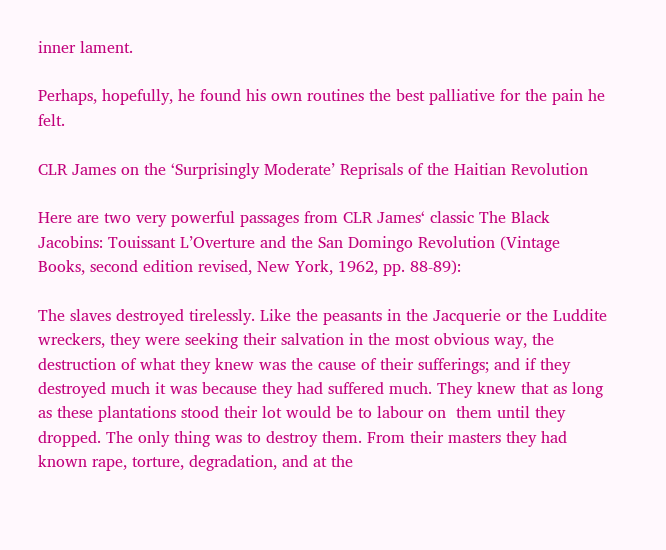inner lament.

Perhaps, hopefully, he found his own routines the best palliative for the pain he felt.

CLR James on the ‘Surprisingly Moderate’ Reprisals of the Haitian Revolution

Here are two very powerful passages from CLR James‘ classic The Black Jacobins: Touissant L’Overture and the San Domingo Revolution (Vintage Books, second edition revised, New York, 1962, pp. 88-89):

The slaves destroyed tirelessly. Like the peasants in the Jacquerie or the Luddite wreckers, they were seeking their salvation in the most obvious way, the destruction of what they knew was the cause of their sufferings; and if they destroyed much it was because they had suffered much. They knew that as long as these plantations stood their lot would be to labour on  them until they dropped. The only thing was to destroy them. From their masters they had known rape, torture, degradation, and at the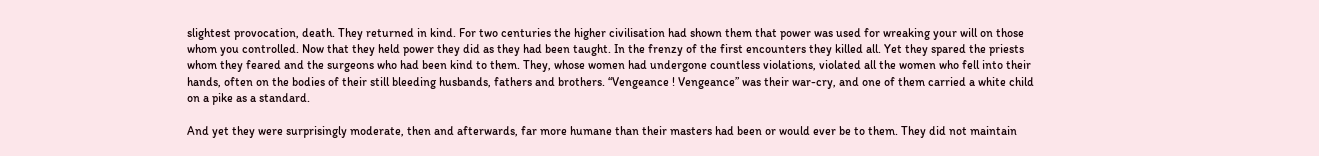slightest provocation, death. They returned in kind. For two centuries the higher civilisation had shown them that power was used for wreaking your will on those whom you controlled. Now that they held power they did as they had been taught. In the frenzy of the first encounters they killed all. Yet they spared the priests whom they feared and the surgeons who had been kind to them. They, whose women had undergone countless violations, violated all the women who fell into their hands, often on the bodies of their still bleeding husbands, fathers and brothers. “Vengeance ! Vengeance” was their war-cry, and one of them carried a white child on a pike as a standard.

And yet they were surprisingly moderate, then and afterwards, far more humane than their masters had been or would ever be to them. They did not maintain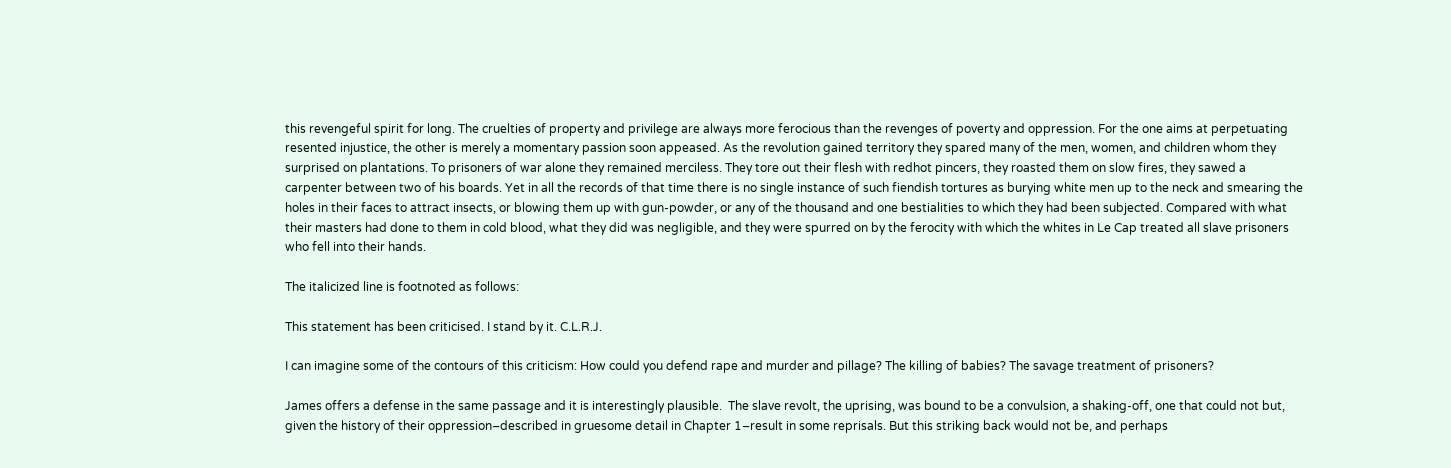this revengeful spirit for long. The cruelties of property and privilege are always more ferocious than the revenges of poverty and oppression. For the one aims at perpetuating resented injustice, the other is merely a momentary passion soon appeased. As the revolution gained territory they spared many of the men, women, and children whom they surprised on plantations. To prisoners of war alone they remained merciless. They tore out their flesh with redhot pincers, they roasted them on slow fires, they sawed a carpenter between two of his boards. Yet in all the records of that time there is no single instance of such fiendish tortures as burying white men up to the neck and smearing the holes in their faces to attract insects, or blowing them up with gun-powder, or any of the thousand and one bestialities to which they had been subjected. Compared with what their masters had done to them in cold blood, what they did was negligible, and they were spurred on by the ferocity with which the whites in Le Cap treated all slave prisoners who fell into their hands.

The italicized line is footnoted as follows:

This statement has been criticised. I stand by it. C.L.R.J.

I can imagine some of the contours of this criticism: How could you defend rape and murder and pillage? The killing of babies? The savage treatment of prisoners?

James offers a defense in the same passage and it is interestingly plausible.  The slave revolt, the uprising, was bound to be a convulsion, a shaking-off, one that could not but, given the history of their oppression–described in gruesome detail in Chapter 1–result in some reprisals. But this striking back would not be, and perhaps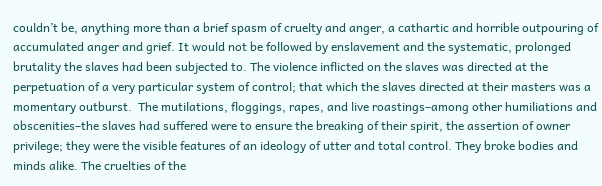couldn’t be, anything more than a brief spasm of cruelty and anger, a cathartic and horrible outpouring of accumulated anger and grief. It would not be followed by enslavement and the systematic, prolonged brutality the slaves had been subjected to. The violence inflicted on the slaves was directed at the perpetuation of a very particular system of control; that which the slaves directed at their masters was a momentary outburst.  The mutilations, floggings, rapes, and live roastings–among other humiliations and obscenities–the slaves had suffered were to ensure the breaking of their spirit, the assertion of owner privilege; they were the visible features of an ideology of utter and total control. They broke bodies and minds alike. The cruelties of the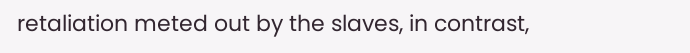retaliation meted out by the slaves, in contrast,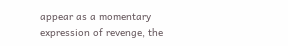appear as a momentary expression of revenge, the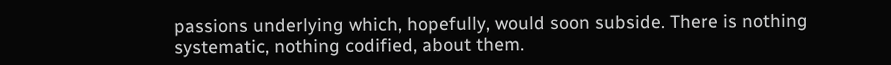passions underlying which, hopefully, would soon subside. There is nothing systematic, nothing codified, about them.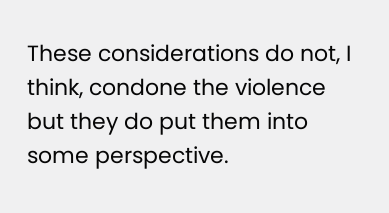These considerations do not, I think, condone the violence but they do put them into some perspective.